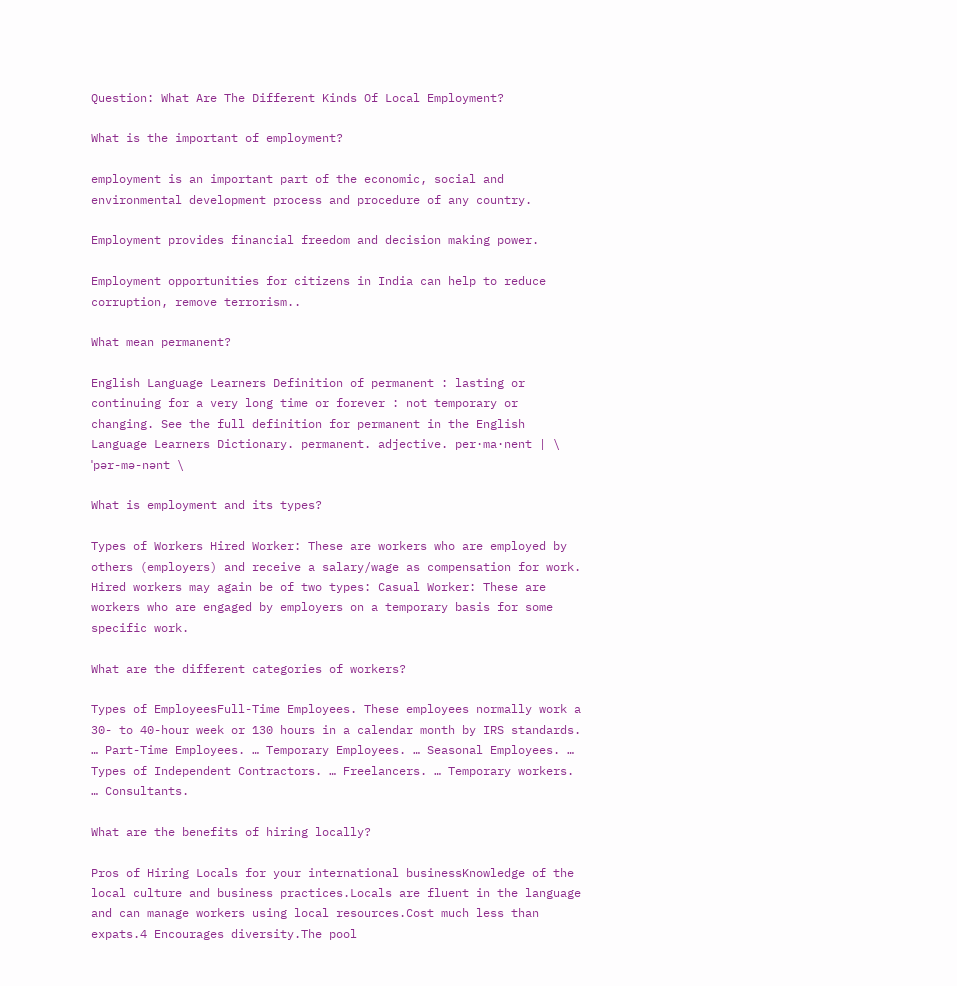Question: What Are The Different Kinds Of Local Employment?

What is the important of employment?

employment is an important part of the economic, social and environmental development process and procedure of any country.

Employment provides financial freedom and decision making power.

Employment opportunities for citizens in India can help to reduce corruption, remove terrorism..

What mean permanent?

English Language Learners Definition of permanent : lasting or continuing for a very long time or forever : not temporary or changing. See the full definition for permanent in the English Language Learners Dictionary. permanent. adjective. per·ma·nent | \ ˈpər-mə-nənt \

What is employment and its types?

Types of Workers Hired Worker: These are workers who are employed by others (employers) and receive a salary/wage as compensation for work. Hired workers may again be of two types: Casual Worker: These are workers who are engaged by employers on a temporary basis for some specific work.

What are the different categories of workers?

Types of EmployeesFull-Time Employees. These employees normally work a 30- to 40-hour week or 130 hours in a calendar month by IRS standards. … Part-Time Employees. … Temporary Employees. … Seasonal Employees. … Types of Independent Contractors. … Freelancers. … Temporary workers. … Consultants.

What are the benefits of hiring locally?

Pros of Hiring Locals for your international businessKnowledge of the local culture and business practices.Locals are fluent in the language and can manage workers using local resources.Cost much less than expats.4 Encourages diversity.The pool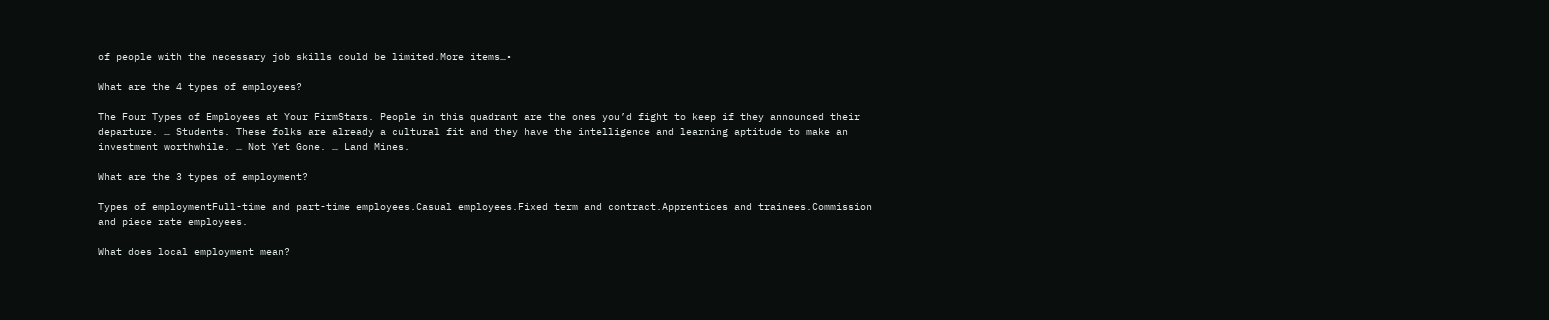of people with the necessary job skills could be limited.More items…•

What are the 4 types of employees?

The Four Types of Employees at Your FirmStars. People in this quadrant are the ones you’d fight to keep if they announced their departure. … Students. These folks are already a cultural fit and they have the intelligence and learning aptitude to make an investment worthwhile. … Not Yet Gone. … Land Mines.

What are the 3 types of employment?

Types of employmentFull-time and part-time employees.Casual employees.Fixed term and contract.Apprentices and trainees.Commission and piece rate employees.

What does local employment mean?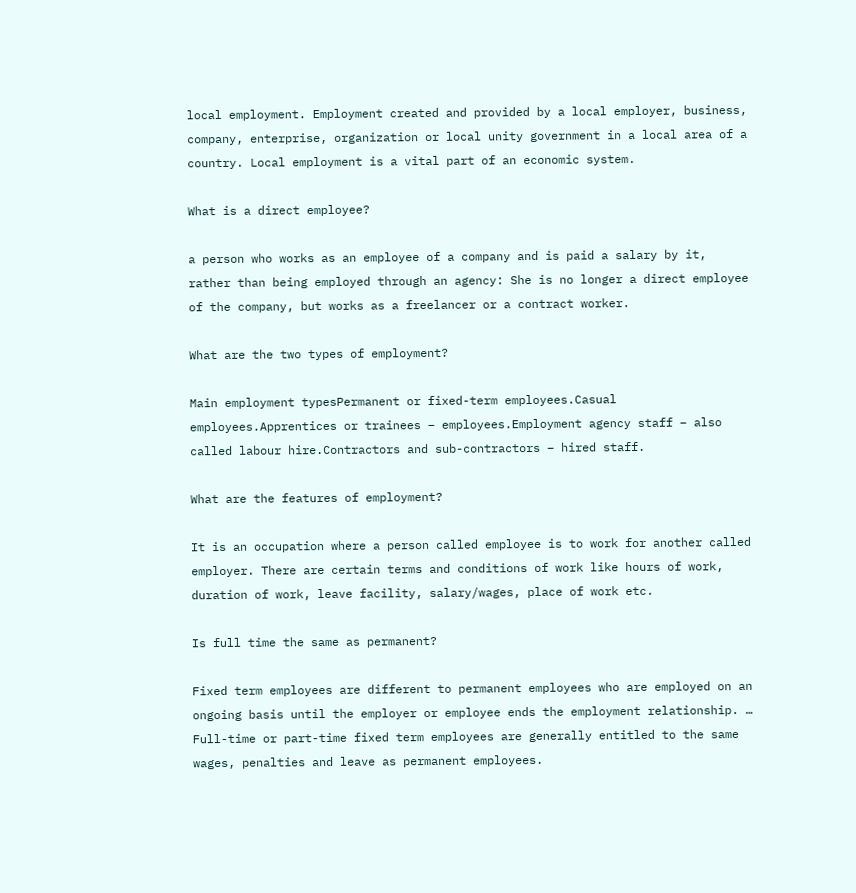local employment. Employment created and provided by a local employer, business, company, enterprise, organization or local unity government in a local area of a country. Local employment is a vital part of an economic system.

What is a direct employee?

a person who works as an employee of a company and is paid a salary by it, rather than being employed through an agency: She is no longer a direct employee of the company, but works as a freelancer or a contract worker.

What are the two types of employment?

Main employment typesPermanent or fixed-term employees.Casual employees.Apprentices or trainees – employees.Employment agency staff – also called labour hire.Contractors and sub-contractors – hired staff.

What are the features of employment?

It is an occupation where a person called employee is to work for another called employer. There are certain terms and conditions of work like hours of work, duration of work, leave facility, salary/wages, place of work etc.

Is full time the same as permanent?

Fixed term employees are different to permanent employees who are employed on an ongoing basis until the employer or employee ends the employment relationship. … Full-time or part-time fixed term employees are generally entitled to the same wages, penalties and leave as permanent employees.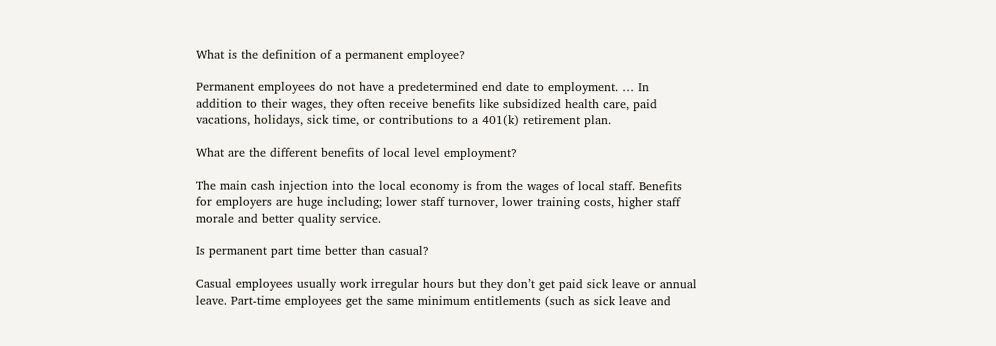What is the definition of a permanent employee?

Permanent employees do not have a predetermined end date to employment. … In addition to their wages, they often receive benefits like subsidized health care, paid vacations, holidays, sick time, or contributions to a 401(k) retirement plan.

What are the different benefits of local level employment?

The main cash injection into the local economy is from the wages of local staff. Benefits for employers are huge including; lower staff turnover, lower training costs, higher staff morale and better quality service.

Is permanent part time better than casual?

Casual employees usually work irregular hours but they don’t get paid sick leave or annual leave. Part-time employees get the same minimum entitlements (such as sick leave and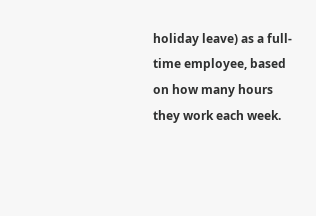holiday leave) as a full-time employee, based on how many hours they work each week.